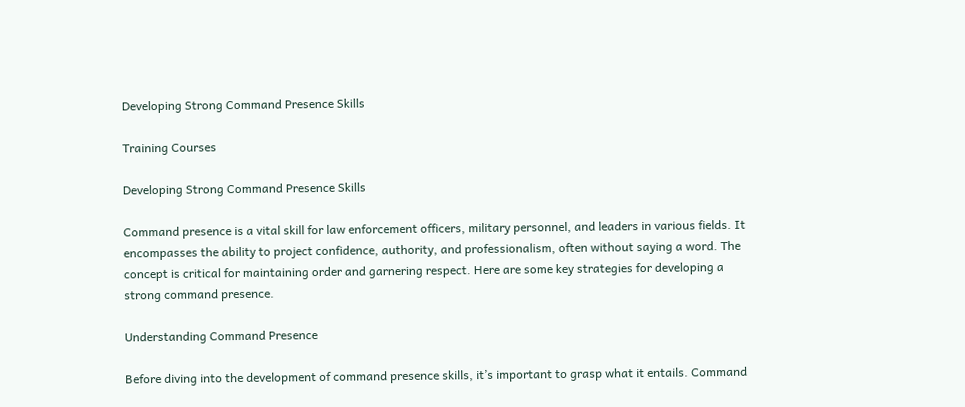Developing Strong Command Presence Skills

Training Courses

Developing Strong Command Presence Skills

Command presence is a vital skill for law enforcement officers, military personnel, and leaders in various fields. It encompasses the ability to project confidence, authority, and professionalism, often without saying a word. The concept is critical for maintaining order and garnering respect. Here are some key strategies for developing a strong command presence.

Understanding Command Presence

Before diving into the development of command presence skills, it’s important to grasp what it entails. Command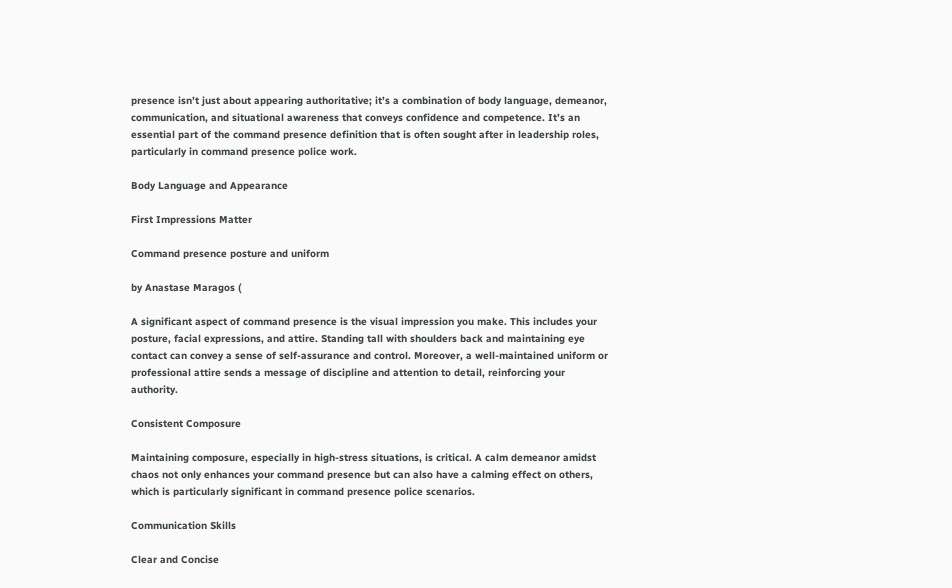presence isn’t just about appearing authoritative; it’s a combination of body language, demeanor, communication, and situational awareness that conveys confidence and competence. It’s an essential part of the command presence definition that is often sought after in leadership roles, particularly in command presence police work.

Body Language and Appearance

First Impressions Matter

Command presence posture and uniform

by Anastase Maragos (

A significant aspect of command presence is the visual impression you make. This includes your posture, facial expressions, and attire. Standing tall with shoulders back and maintaining eye contact can convey a sense of self-assurance and control. Moreover, a well-maintained uniform or professional attire sends a message of discipline and attention to detail, reinforcing your authority.

Consistent Composure

Maintaining composure, especially in high-stress situations, is critical. A calm demeanor amidst chaos not only enhances your command presence but can also have a calming effect on others, which is particularly significant in command presence police scenarios.

Communication Skills

Clear and Concise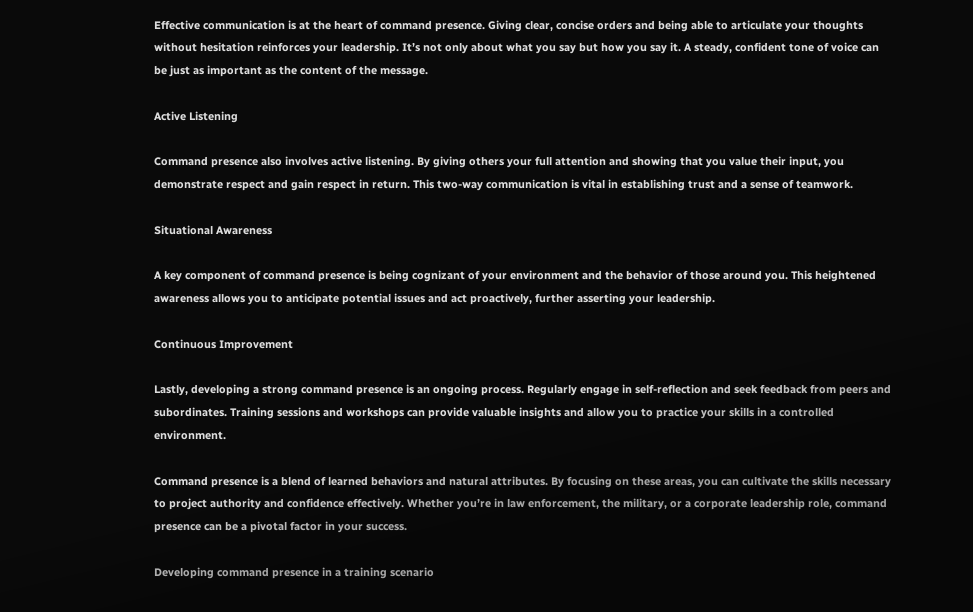Effective communication is at the heart of command presence. Giving clear, concise orders and being able to articulate your thoughts without hesitation reinforces your leadership. It’s not only about what you say but how you say it. A steady, confident tone of voice can be just as important as the content of the message.

Active Listening

Command presence also involves active listening. By giving others your full attention and showing that you value their input, you demonstrate respect and gain respect in return. This two-way communication is vital in establishing trust and a sense of teamwork.

Situational Awareness

A key component of command presence is being cognizant of your environment and the behavior of those around you. This heightened awareness allows you to anticipate potential issues and act proactively, further asserting your leadership.

Continuous Improvement

Lastly, developing a strong command presence is an ongoing process. Regularly engage in self-reflection and seek feedback from peers and subordinates. Training sessions and workshops can provide valuable insights and allow you to practice your skills in a controlled environment.

Command presence is a blend of learned behaviors and natural attributes. By focusing on these areas, you can cultivate the skills necessary to project authority and confidence effectively. Whether you’re in law enforcement, the military, or a corporate leadership role, command presence can be a pivotal factor in your success.

Developing command presence in a training scenario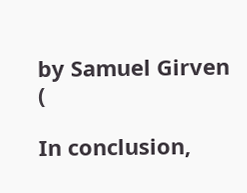by Samuel Girven (

In conclusion,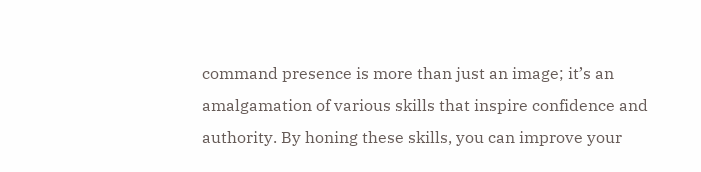command presence is more than just an image; it’s an amalgamation of various skills that inspire confidence and authority. By honing these skills, you can improve your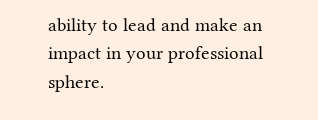ability to lead and make an impact in your professional sphere.